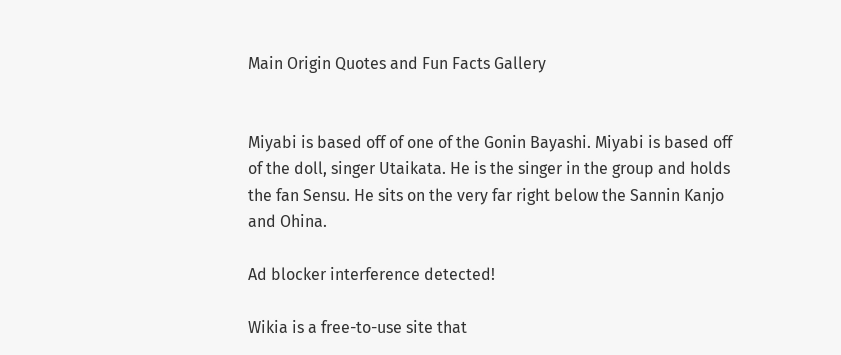Main Origin Quotes and Fun Facts Gallery


Miyabi is based off of one of the Gonin Bayashi. Miyabi is based off of the doll, singer Utaikata. He is the singer in the group and holds the fan Sensu. He sits on the very far right below the Sannin Kanjo and Ohina.

Ad blocker interference detected!

Wikia is a free-to-use site that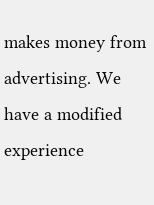makes money from advertising. We have a modified experience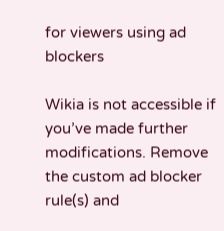for viewers using ad blockers

Wikia is not accessible if you’ve made further modifications. Remove the custom ad blocker rule(s) and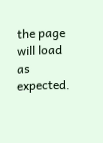the page will load as expected.